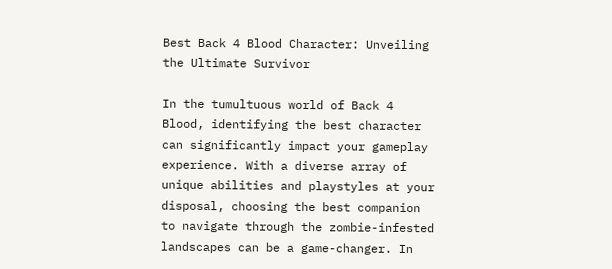Best Back 4 Blood Character: Unveiling the Ultimate Survivor

In the tumultuous world of Back 4 Blood, identifying the best character can significantly impact your gameplay experience. With a diverse array of unique abilities and playstyles at your disposal, choosing the best companion to navigate through the zombie-infested landscapes can be a game-changer. In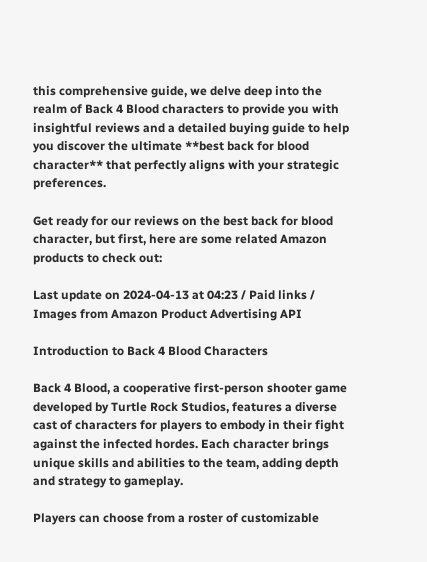this comprehensive guide, we delve deep into the realm of Back 4 Blood characters to provide you with insightful reviews and a detailed buying guide to help you discover the ultimate **best back for blood character** that perfectly aligns with your strategic preferences.

Get ready for our reviews on the best back for blood character, but first, here are some related Amazon products to check out:

Last update on 2024-04-13 at 04:23 / Paid links / Images from Amazon Product Advertising API

Introduction to Back 4 Blood Characters

Back 4 Blood, a cooperative first-person shooter game developed by Turtle Rock Studios, features a diverse cast of characters for players to embody in their fight against the infected hordes. Each character brings unique skills and abilities to the team, adding depth and strategy to gameplay.

Players can choose from a roster of customizable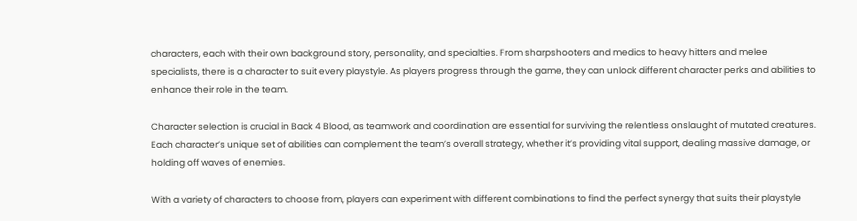characters, each with their own background story, personality, and specialties. From sharpshooters and medics to heavy hitters and melee specialists, there is a character to suit every playstyle. As players progress through the game, they can unlock different character perks and abilities to enhance their role in the team.

Character selection is crucial in Back 4 Blood, as teamwork and coordination are essential for surviving the relentless onslaught of mutated creatures. Each character’s unique set of abilities can complement the team’s overall strategy, whether it’s providing vital support, dealing massive damage, or holding off waves of enemies.

With a variety of characters to choose from, players can experiment with different combinations to find the perfect synergy that suits their playstyle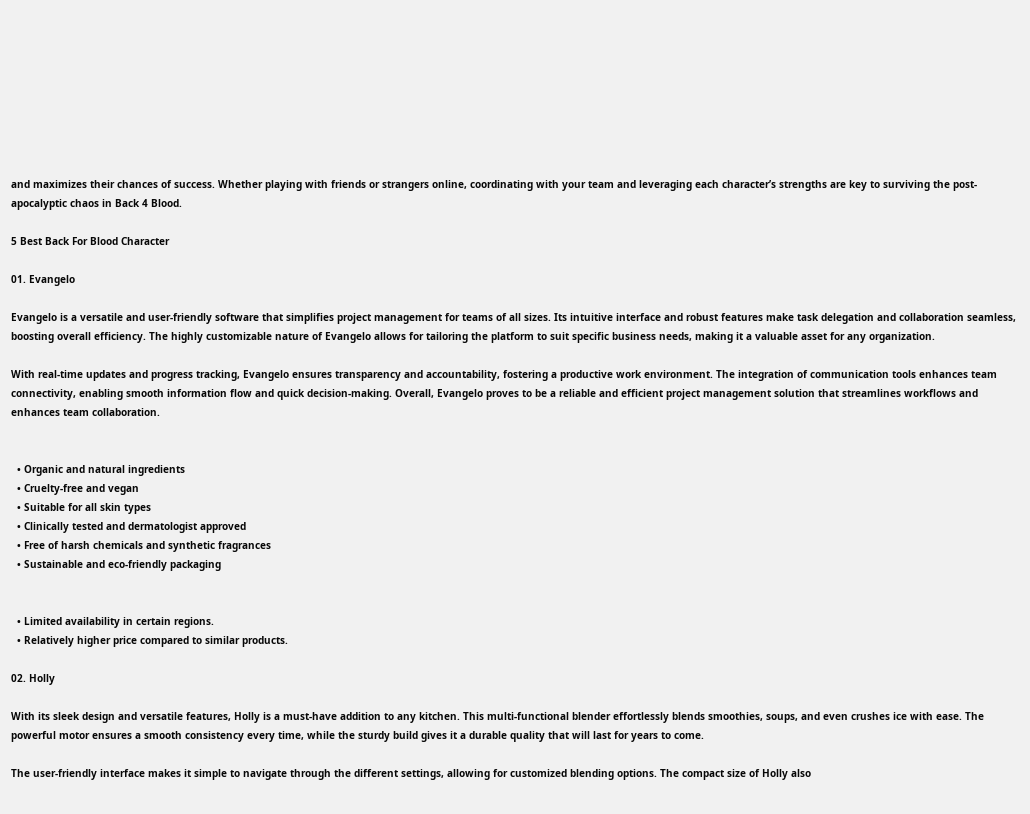and maximizes their chances of success. Whether playing with friends or strangers online, coordinating with your team and leveraging each character’s strengths are key to surviving the post-apocalyptic chaos in Back 4 Blood.

5 Best Back For Blood Character

01. Evangelo

Evangelo is a versatile and user-friendly software that simplifies project management for teams of all sizes. Its intuitive interface and robust features make task delegation and collaboration seamless, boosting overall efficiency. The highly customizable nature of Evangelo allows for tailoring the platform to suit specific business needs, making it a valuable asset for any organization.

With real-time updates and progress tracking, Evangelo ensures transparency and accountability, fostering a productive work environment. The integration of communication tools enhances team connectivity, enabling smooth information flow and quick decision-making. Overall, Evangelo proves to be a reliable and efficient project management solution that streamlines workflows and enhances team collaboration.


  • Organic and natural ingredients
  • Cruelty-free and vegan
  • Suitable for all skin types
  • Clinically tested and dermatologist approved
  • Free of harsh chemicals and synthetic fragrances
  • Sustainable and eco-friendly packaging


  • Limited availability in certain regions.
  • Relatively higher price compared to similar products.

02. Holly

With its sleek design and versatile features, Holly is a must-have addition to any kitchen. This multi-functional blender effortlessly blends smoothies, soups, and even crushes ice with ease. The powerful motor ensures a smooth consistency every time, while the sturdy build gives it a durable quality that will last for years to come.

The user-friendly interface makes it simple to navigate through the different settings, allowing for customized blending options. The compact size of Holly also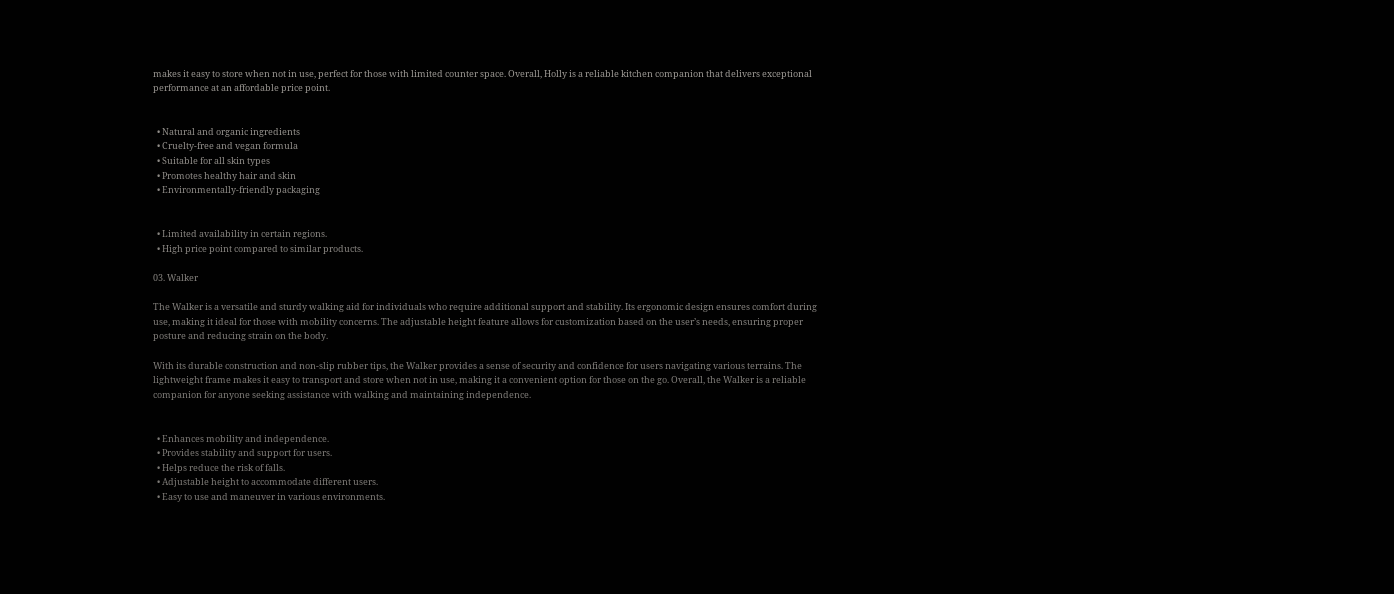makes it easy to store when not in use, perfect for those with limited counter space. Overall, Holly is a reliable kitchen companion that delivers exceptional performance at an affordable price point.


  • Natural and organic ingredients
  • Cruelty-free and vegan formula
  • Suitable for all skin types
  • Promotes healthy hair and skin
  • Environmentally-friendly packaging


  • Limited availability in certain regions.
  • High price point compared to similar products.

03. Walker

The Walker is a versatile and sturdy walking aid for individuals who require additional support and stability. Its ergonomic design ensures comfort during use, making it ideal for those with mobility concerns. The adjustable height feature allows for customization based on the user’s needs, ensuring proper posture and reducing strain on the body.

With its durable construction and non-slip rubber tips, the Walker provides a sense of security and confidence for users navigating various terrains. The lightweight frame makes it easy to transport and store when not in use, making it a convenient option for those on the go. Overall, the Walker is a reliable companion for anyone seeking assistance with walking and maintaining independence.


  • Enhances mobility and independence.
  • Provides stability and support for users.
  • Helps reduce the risk of falls.
  • Adjustable height to accommodate different users.
  • Easy to use and maneuver in various environments.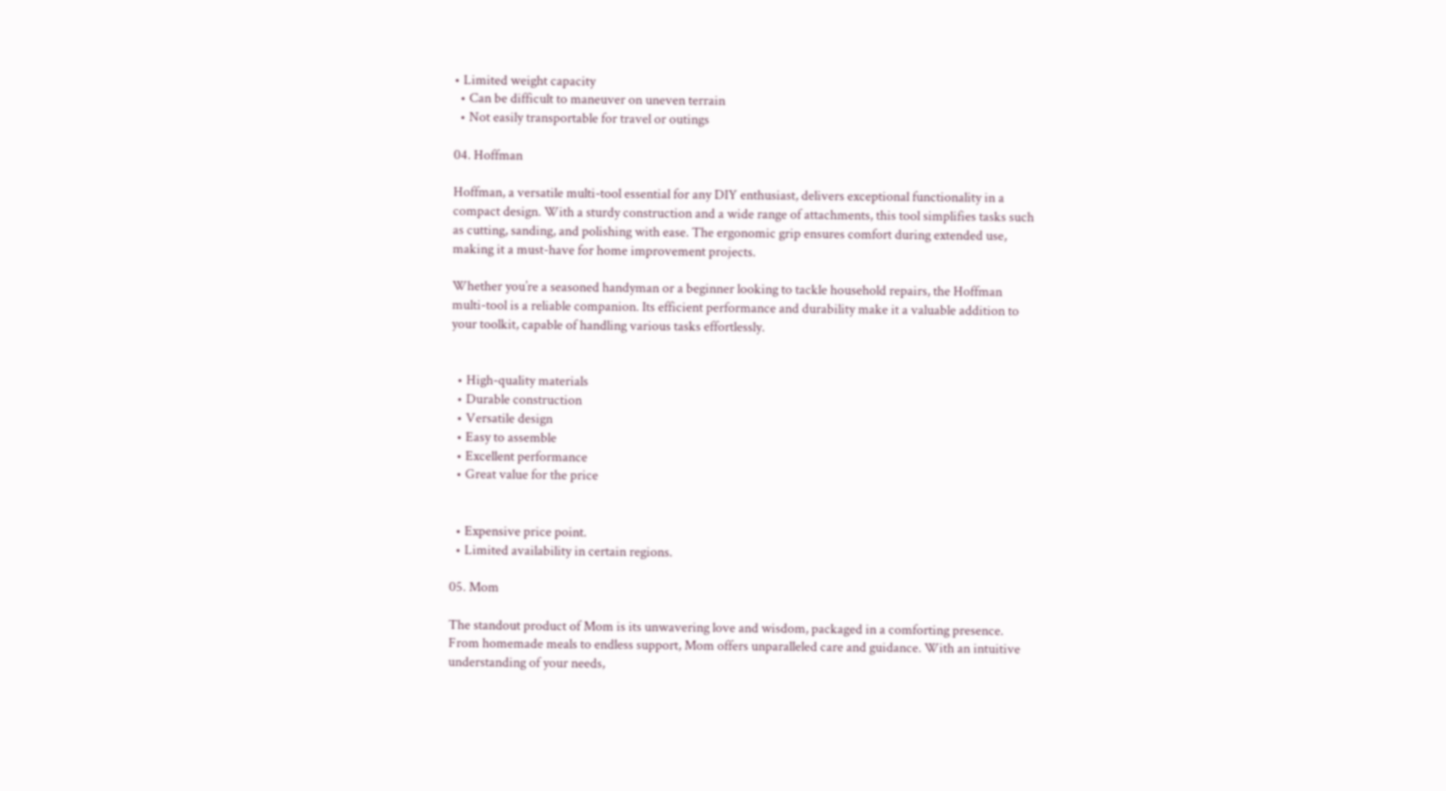• Limited weight capacity
  • Can be difficult to maneuver on uneven terrain
  • Not easily transportable for travel or outings

04. Hoffman

Hoffman, a versatile multi-tool essential for any DIY enthusiast, delivers exceptional functionality in a compact design. With a sturdy construction and a wide range of attachments, this tool simplifies tasks such as cutting, sanding, and polishing with ease. The ergonomic grip ensures comfort during extended use, making it a must-have for home improvement projects.

Whether you’re a seasoned handyman or a beginner looking to tackle household repairs, the Hoffman multi-tool is a reliable companion. Its efficient performance and durability make it a valuable addition to your toolkit, capable of handling various tasks effortlessly.


  • High-quality materials
  • Durable construction
  • Versatile design
  • Easy to assemble
  • Excellent performance
  • Great value for the price


  • Expensive price point.
  • Limited availability in certain regions.

05. Mom

The standout product of Mom is its unwavering love and wisdom, packaged in a comforting presence. From homemade meals to endless support, Mom offers unparalleled care and guidance. With an intuitive understanding of your needs,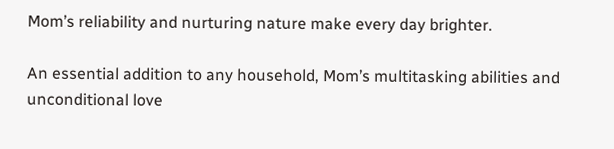Mom’s reliability and nurturing nature make every day brighter.

An essential addition to any household, Mom’s multitasking abilities and unconditional love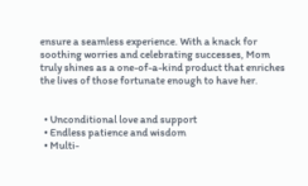ensure a seamless experience. With a knack for soothing worries and celebrating successes, Mom truly shines as a one-of-a-kind product that enriches the lives of those fortunate enough to have her.


  • Unconditional love and support
  • Endless patience and wisdom
  • Multi-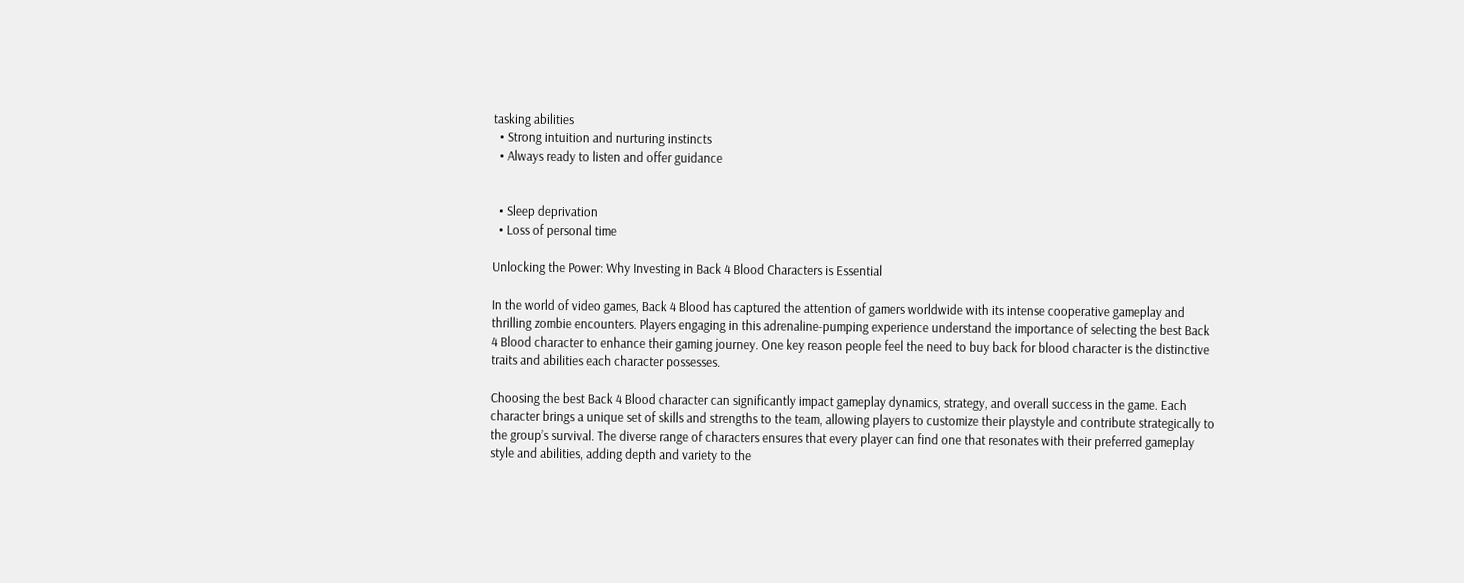tasking abilities
  • Strong intuition and nurturing instincts
  • Always ready to listen and offer guidance


  • Sleep deprivation
  • Loss of personal time

Unlocking the Power: Why Investing in Back 4 Blood Characters is Essential

In the world of video games, Back 4 Blood has captured the attention of gamers worldwide with its intense cooperative gameplay and thrilling zombie encounters. Players engaging in this adrenaline-pumping experience understand the importance of selecting the best Back 4 Blood character to enhance their gaming journey. One key reason people feel the need to buy back for blood character is the distinctive traits and abilities each character possesses.

Choosing the best Back 4 Blood character can significantly impact gameplay dynamics, strategy, and overall success in the game. Each character brings a unique set of skills and strengths to the team, allowing players to customize their playstyle and contribute strategically to the group’s survival. The diverse range of characters ensures that every player can find one that resonates with their preferred gameplay style and abilities, adding depth and variety to the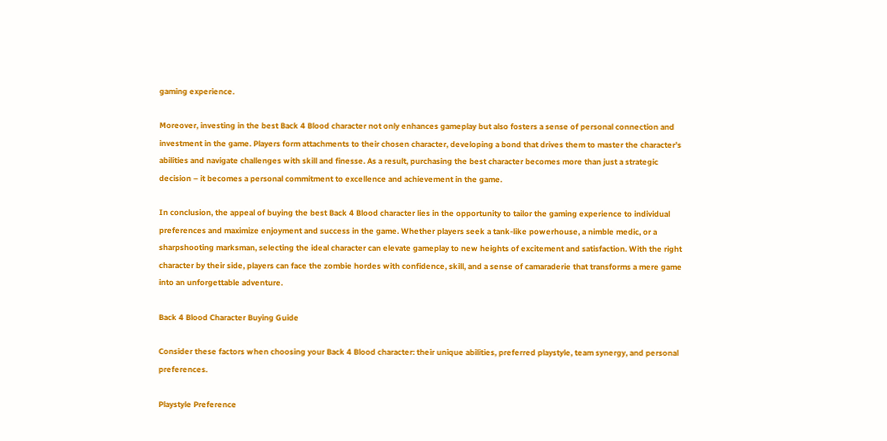gaming experience.

Moreover, investing in the best Back 4 Blood character not only enhances gameplay but also fosters a sense of personal connection and investment in the game. Players form attachments to their chosen character, developing a bond that drives them to master the character’s abilities and navigate challenges with skill and finesse. As a result, purchasing the best character becomes more than just a strategic decision – it becomes a personal commitment to excellence and achievement in the game.

In conclusion, the appeal of buying the best Back 4 Blood character lies in the opportunity to tailor the gaming experience to individual preferences and maximize enjoyment and success in the game. Whether players seek a tank-like powerhouse, a nimble medic, or a sharpshooting marksman, selecting the ideal character can elevate gameplay to new heights of excitement and satisfaction. With the right character by their side, players can face the zombie hordes with confidence, skill, and a sense of camaraderie that transforms a mere game into an unforgettable adventure.

Back 4 Blood Character Buying Guide

Consider these factors when choosing your Back 4 Blood character: their unique abilities, preferred playstyle, team synergy, and personal preferences.

Playstyle Preference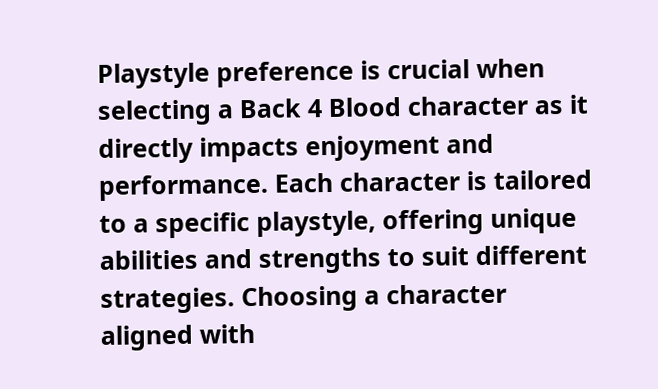Playstyle preference is crucial when selecting a Back 4 Blood character as it directly impacts enjoyment and performance. Each character is tailored to a specific playstyle, offering unique abilities and strengths to suit different strategies. Choosing a character aligned with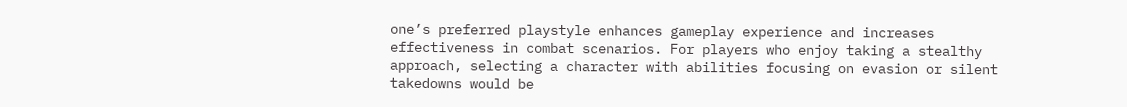one’s preferred playstyle enhances gameplay experience and increases effectiveness in combat scenarios. For players who enjoy taking a stealthy approach, selecting a character with abilities focusing on evasion or silent takedowns would be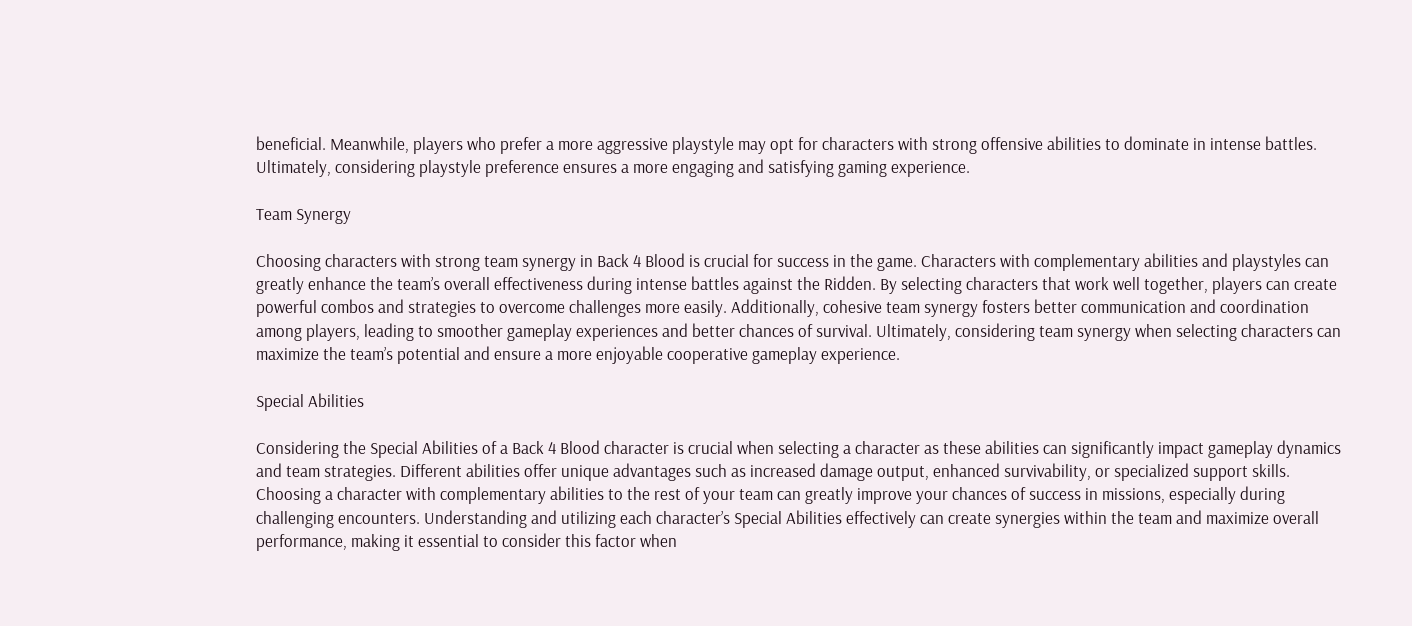beneficial. Meanwhile, players who prefer a more aggressive playstyle may opt for characters with strong offensive abilities to dominate in intense battles. Ultimately, considering playstyle preference ensures a more engaging and satisfying gaming experience.

Team Synergy

Choosing characters with strong team synergy in Back 4 Blood is crucial for success in the game. Characters with complementary abilities and playstyles can greatly enhance the team’s overall effectiveness during intense battles against the Ridden. By selecting characters that work well together, players can create powerful combos and strategies to overcome challenges more easily. Additionally, cohesive team synergy fosters better communication and coordination among players, leading to smoother gameplay experiences and better chances of survival. Ultimately, considering team synergy when selecting characters can maximize the team’s potential and ensure a more enjoyable cooperative gameplay experience.

Special Abilities

Considering the Special Abilities of a Back 4 Blood character is crucial when selecting a character as these abilities can significantly impact gameplay dynamics and team strategies. Different abilities offer unique advantages such as increased damage output, enhanced survivability, or specialized support skills. Choosing a character with complementary abilities to the rest of your team can greatly improve your chances of success in missions, especially during challenging encounters. Understanding and utilizing each character’s Special Abilities effectively can create synergies within the team and maximize overall performance, making it essential to consider this factor when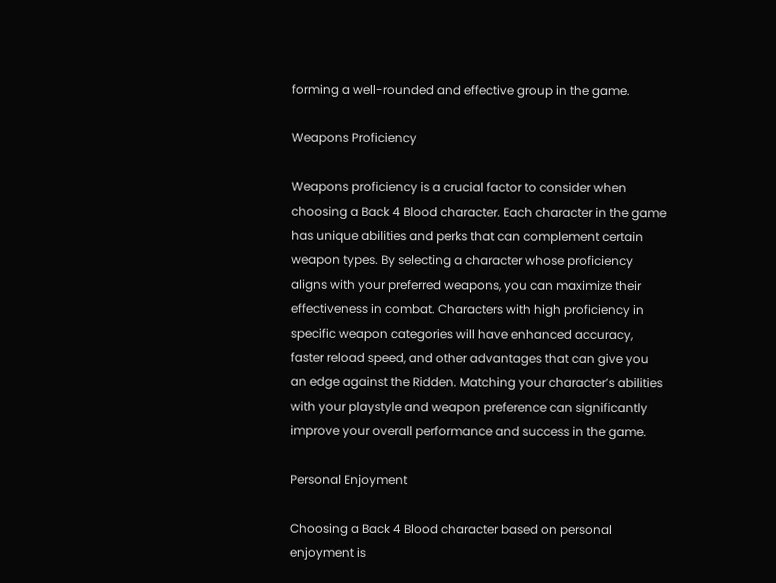forming a well-rounded and effective group in the game.

Weapons Proficiency

Weapons proficiency is a crucial factor to consider when choosing a Back 4 Blood character. Each character in the game has unique abilities and perks that can complement certain weapon types. By selecting a character whose proficiency aligns with your preferred weapons, you can maximize their effectiveness in combat. Characters with high proficiency in specific weapon categories will have enhanced accuracy, faster reload speed, and other advantages that can give you an edge against the Ridden. Matching your character’s abilities with your playstyle and weapon preference can significantly improve your overall performance and success in the game.

Personal Enjoyment

Choosing a Back 4 Blood character based on personal enjoyment is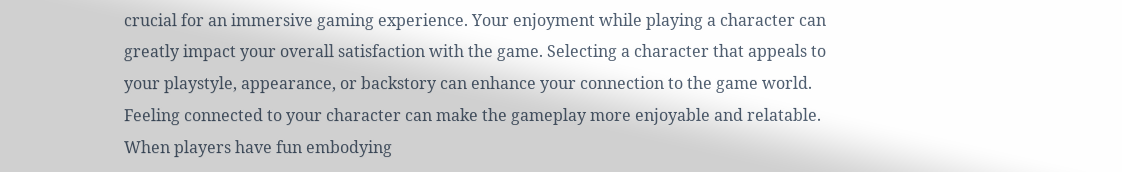crucial for an immersive gaming experience. Your enjoyment while playing a character can greatly impact your overall satisfaction with the game. Selecting a character that appeals to your playstyle, appearance, or backstory can enhance your connection to the game world. Feeling connected to your character can make the gameplay more enjoyable and relatable. When players have fun embodying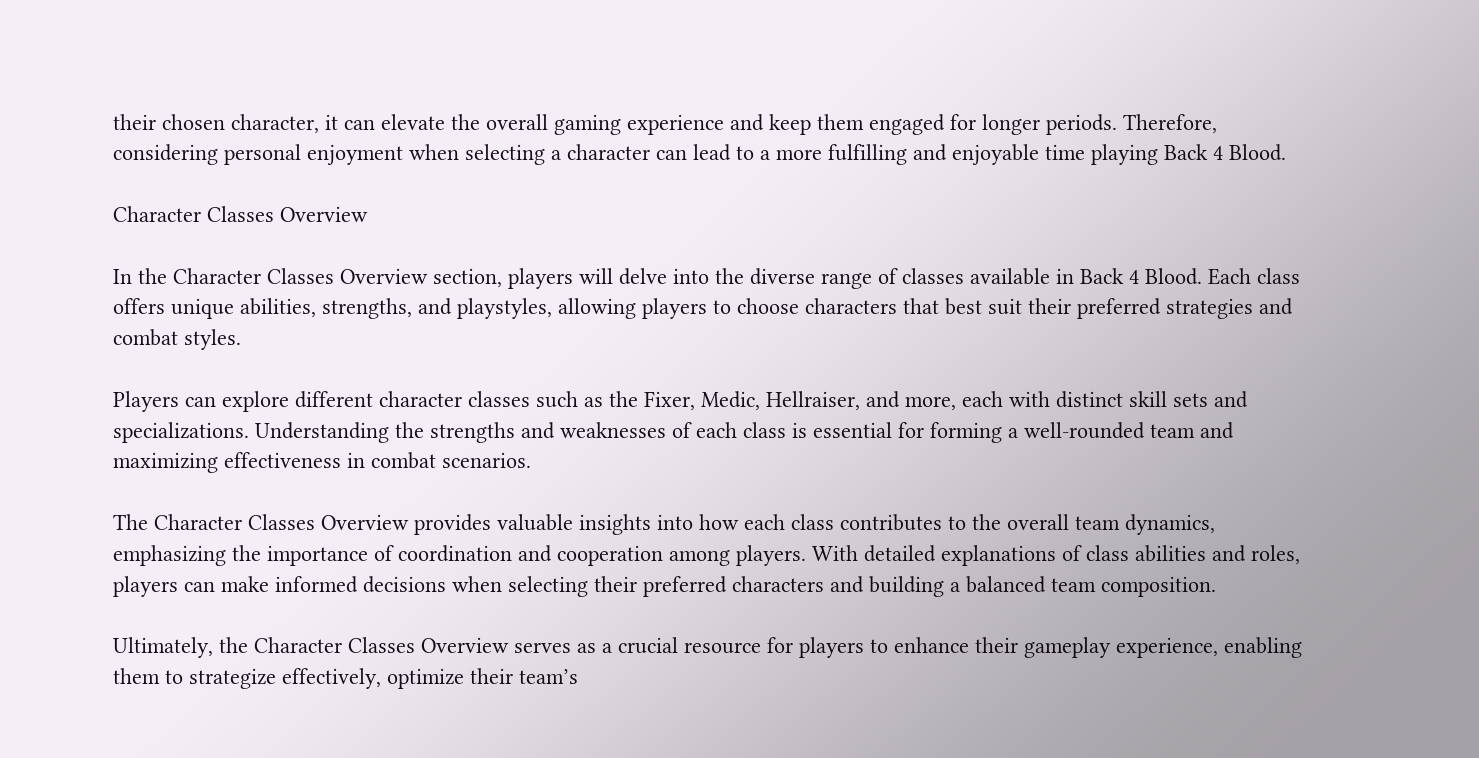their chosen character, it can elevate the overall gaming experience and keep them engaged for longer periods. Therefore, considering personal enjoyment when selecting a character can lead to a more fulfilling and enjoyable time playing Back 4 Blood.

Character Classes Overview

In the Character Classes Overview section, players will delve into the diverse range of classes available in Back 4 Blood. Each class offers unique abilities, strengths, and playstyles, allowing players to choose characters that best suit their preferred strategies and combat styles.

Players can explore different character classes such as the Fixer, Medic, Hellraiser, and more, each with distinct skill sets and specializations. Understanding the strengths and weaknesses of each class is essential for forming a well-rounded team and maximizing effectiveness in combat scenarios.

The Character Classes Overview provides valuable insights into how each class contributes to the overall team dynamics, emphasizing the importance of coordination and cooperation among players. With detailed explanations of class abilities and roles, players can make informed decisions when selecting their preferred characters and building a balanced team composition.

Ultimately, the Character Classes Overview serves as a crucial resource for players to enhance their gameplay experience, enabling them to strategize effectively, optimize their team’s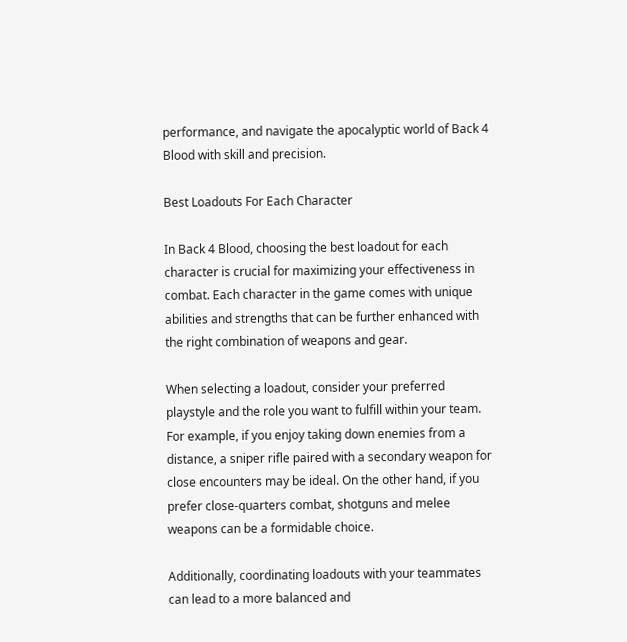performance, and navigate the apocalyptic world of Back 4 Blood with skill and precision.

Best Loadouts For Each Character

In Back 4 Blood, choosing the best loadout for each character is crucial for maximizing your effectiveness in combat. Each character in the game comes with unique abilities and strengths that can be further enhanced with the right combination of weapons and gear.

When selecting a loadout, consider your preferred playstyle and the role you want to fulfill within your team. For example, if you enjoy taking down enemies from a distance, a sniper rifle paired with a secondary weapon for close encounters may be ideal. On the other hand, if you prefer close-quarters combat, shotguns and melee weapons can be a formidable choice.

Additionally, coordinating loadouts with your teammates can lead to a more balanced and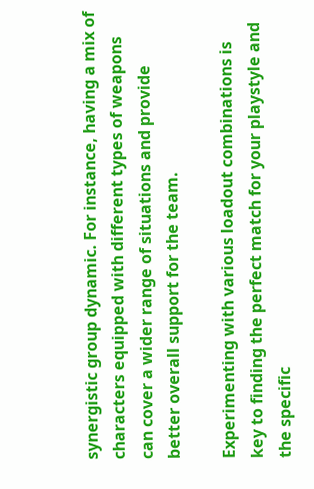synergistic group dynamic. For instance, having a mix of characters equipped with different types of weapons can cover a wider range of situations and provide better overall support for the team.

Experimenting with various loadout combinations is key to finding the perfect match for your playstyle and the specific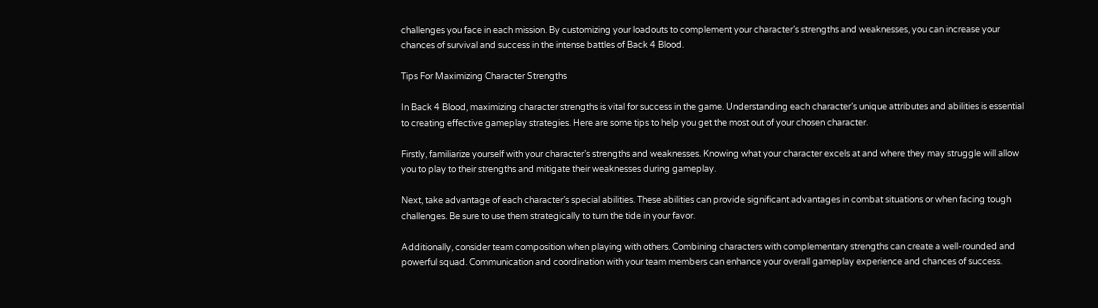challenges you face in each mission. By customizing your loadouts to complement your character’s strengths and weaknesses, you can increase your chances of survival and success in the intense battles of Back 4 Blood.

Tips For Maximizing Character Strengths

In Back 4 Blood, maximizing character strengths is vital for success in the game. Understanding each character’s unique attributes and abilities is essential to creating effective gameplay strategies. Here are some tips to help you get the most out of your chosen character.

Firstly, familiarize yourself with your character’s strengths and weaknesses. Knowing what your character excels at and where they may struggle will allow you to play to their strengths and mitigate their weaknesses during gameplay.

Next, take advantage of each character’s special abilities. These abilities can provide significant advantages in combat situations or when facing tough challenges. Be sure to use them strategically to turn the tide in your favor.

Additionally, consider team composition when playing with others. Combining characters with complementary strengths can create a well-rounded and powerful squad. Communication and coordination with your team members can enhance your overall gameplay experience and chances of success.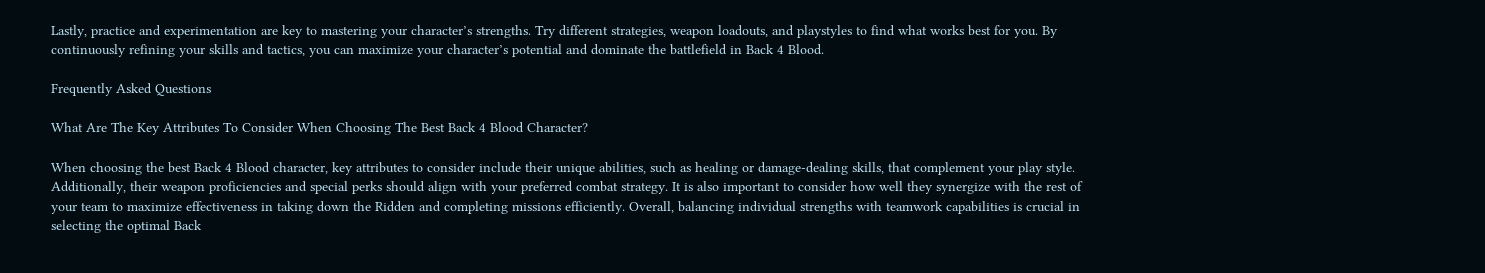Lastly, practice and experimentation are key to mastering your character’s strengths. Try different strategies, weapon loadouts, and playstyles to find what works best for you. By continuously refining your skills and tactics, you can maximize your character’s potential and dominate the battlefield in Back 4 Blood.

Frequently Asked Questions

What Are The Key Attributes To Consider When Choosing The Best Back 4 Blood Character?

When choosing the best Back 4 Blood character, key attributes to consider include their unique abilities, such as healing or damage-dealing skills, that complement your play style. Additionally, their weapon proficiencies and special perks should align with your preferred combat strategy. It is also important to consider how well they synergize with the rest of your team to maximize effectiveness in taking down the Ridden and completing missions efficiently. Overall, balancing individual strengths with teamwork capabilities is crucial in selecting the optimal Back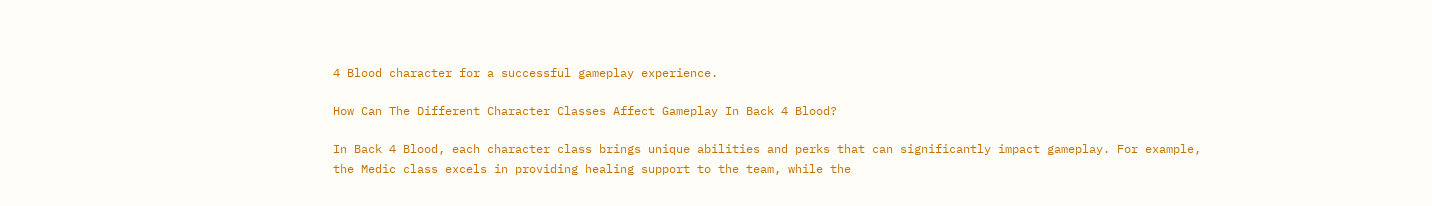4 Blood character for a successful gameplay experience.

How Can The Different Character Classes Affect Gameplay In Back 4 Blood?

In Back 4 Blood, each character class brings unique abilities and perks that can significantly impact gameplay. For example, the Medic class excels in providing healing support to the team, while the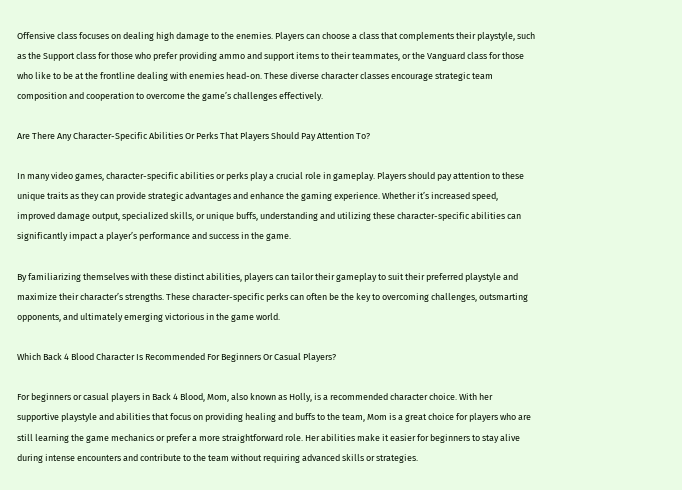Offensive class focuses on dealing high damage to the enemies. Players can choose a class that complements their playstyle, such as the Support class for those who prefer providing ammo and support items to their teammates, or the Vanguard class for those who like to be at the frontline dealing with enemies head-on. These diverse character classes encourage strategic team composition and cooperation to overcome the game’s challenges effectively.

Are There Any Character-Specific Abilities Or Perks That Players Should Pay Attention To?

In many video games, character-specific abilities or perks play a crucial role in gameplay. Players should pay attention to these unique traits as they can provide strategic advantages and enhance the gaming experience. Whether it’s increased speed, improved damage output, specialized skills, or unique buffs, understanding and utilizing these character-specific abilities can significantly impact a player’s performance and success in the game.

By familiarizing themselves with these distinct abilities, players can tailor their gameplay to suit their preferred playstyle and maximize their character’s strengths. These character-specific perks can often be the key to overcoming challenges, outsmarting opponents, and ultimately emerging victorious in the game world.

Which Back 4 Blood Character Is Recommended For Beginners Or Casual Players?

For beginners or casual players in Back 4 Blood, Mom, also known as Holly, is a recommended character choice. With her supportive playstyle and abilities that focus on providing healing and buffs to the team, Mom is a great choice for players who are still learning the game mechanics or prefer a more straightforward role. Her abilities make it easier for beginners to stay alive during intense encounters and contribute to the team without requiring advanced skills or strategies.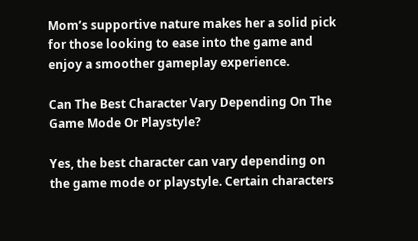Mom’s supportive nature makes her a solid pick for those looking to ease into the game and enjoy a smoother gameplay experience.

Can The Best Character Vary Depending On The Game Mode Or Playstyle?

Yes, the best character can vary depending on the game mode or playstyle. Certain characters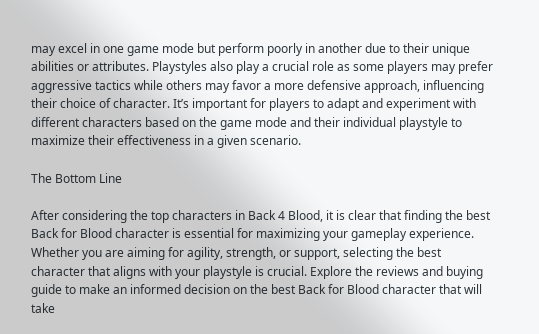may excel in one game mode but perform poorly in another due to their unique abilities or attributes. Playstyles also play a crucial role as some players may prefer aggressive tactics while others may favor a more defensive approach, influencing their choice of character. It’s important for players to adapt and experiment with different characters based on the game mode and their individual playstyle to maximize their effectiveness in a given scenario.

The Bottom Line

After considering the top characters in Back 4 Blood, it is clear that finding the best Back for Blood character is essential for maximizing your gameplay experience. Whether you are aiming for agility, strength, or support, selecting the best character that aligns with your playstyle is crucial. Explore the reviews and buying guide to make an informed decision on the best Back for Blood character that will take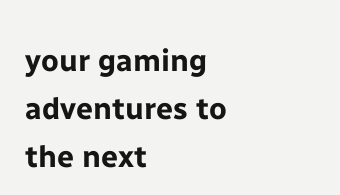your gaming adventures to the next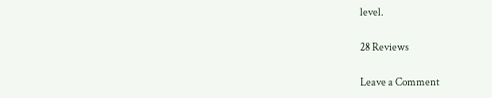level.

28 Reviews

Leave a Comment